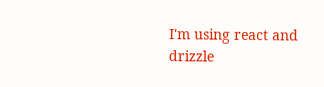I'm using react and drizzle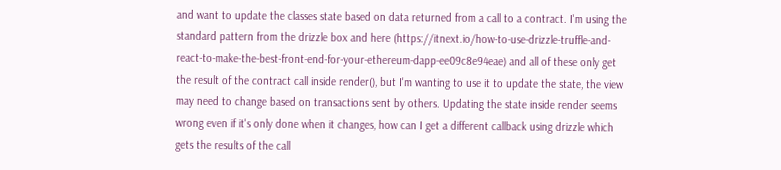and want to update the classes state based on data returned from a call to a contract. I'm using the standard pattern from the drizzle box and here (https://itnext.io/how-to-use-drizzle-truffle-and-react-to-make-the-best-front-end-for-your-ethereum-dapp-ee09c8e94eae) and all of these only get the result of the contract call inside render(), but I'm wanting to use it to update the state, the view may need to change based on transactions sent by others. Updating the state inside render seems wrong even if it's only done when it changes, how can I get a different callback using drizzle which gets the results of the call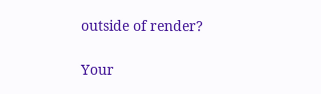outside of render?

Your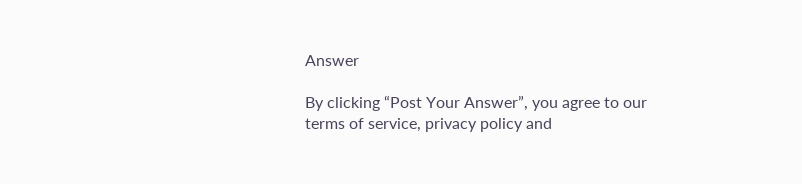Answer

By clicking “Post Your Answer”, you agree to our terms of service, privacy policy and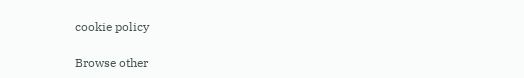cookie policy

Browse other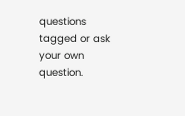questions tagged or ask your own question.